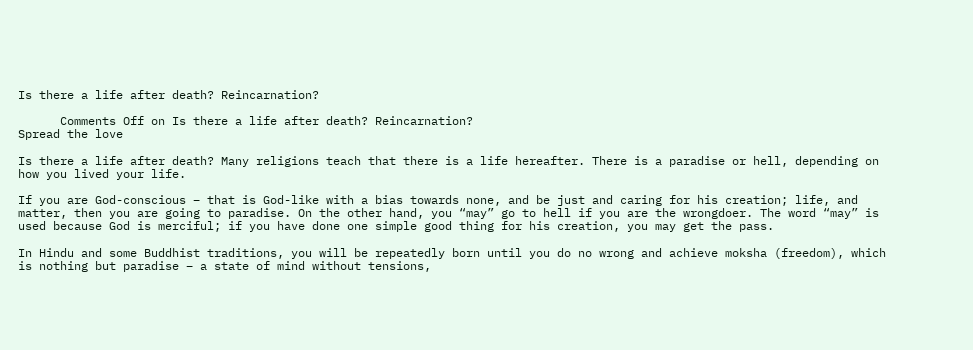Is there a life after death? Reincarnation?

      Comments Off on Is there a life after death? Reincarnation?
Spread the love

Is there a life after death? Many religions teach that there is a life hereafter. There is a paradise or hell, depending on how you lived your life.

If you are God-conscious – that is God-like with a bias towards none, and be just and caring for his creation; life, and matter, then you are going to paradise. On the other hand, you “may” go to hell if you are the wrongdoer. The word “may” is used because God is merciful; if you have done one simple good thing for his creation, you may get the pass.

In Hindu and some Buddhist traditions, you will be repeatedly born until you do no wrong and achieve moksha (freedom), which is nothing but paradise – a state of mind without tensions,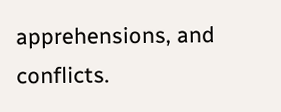apprehensions, and conflicts.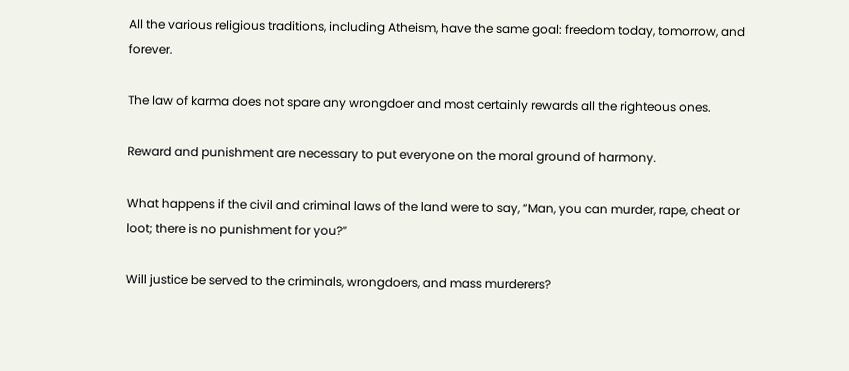All the various religious traditions, including Atheism, have the same goal: freedom today, tomorrow, and forever.

The law of karma does not spare any wrongdoer and most certainly rewards all the righteous ones.

Reward and punishment are necessary to put everyone on the moral ground of harmony.

What happens if the civil and criminal laws of the land were to say, “Man, you can murder, rape, cheat or loot; there is no punishment for you?”

Will justice be served to the criminals, wrongdoers, and mass murderers?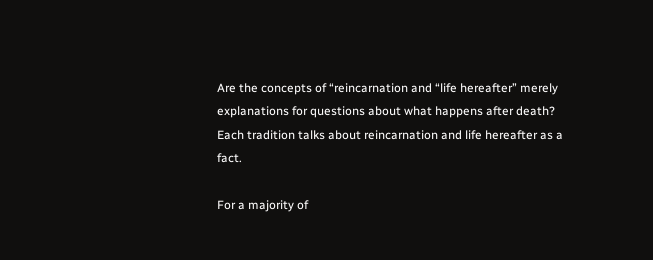Are the concepts of “reincarnation and “life hereafter” merely explanations for questions about what happens after death? Each tradition talks about reincarnation and life hereafter as a fact.

For a majority of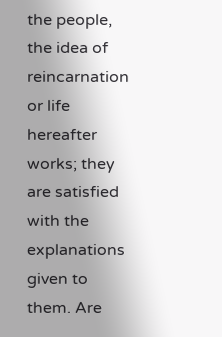the people, the idea of reincarnation or life hereafter works; they are satisfied with the explanations given to them. Are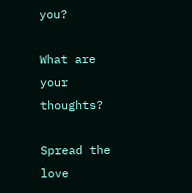you?

What are your thoughts?

Spread the love